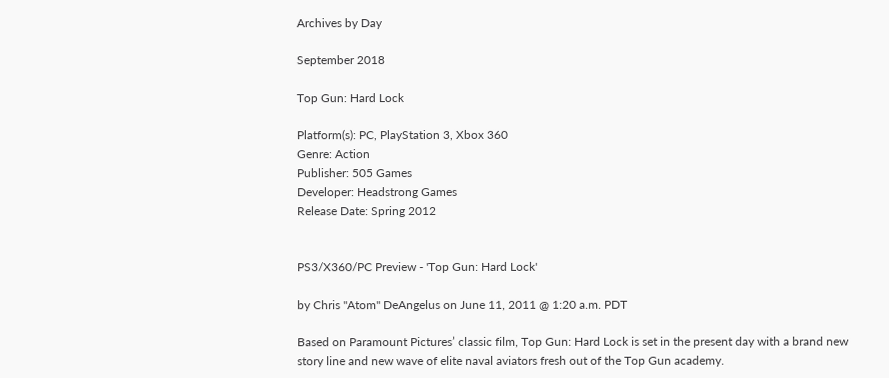Archives by Day

September 2018

Top Gun: Hard Lock

Platform(s): PC, PlayStation 3, Xbox 360
Genre: Action
Publisher: 505 Games
Developer: Headstrong Games
Release Date: Spring 2012


PS3/X360/PC Preview - 'Top Gun: Hard Lock'

by Chris "Atom" DeAngelus on June 11, 2011 @ 1:20 a.m. PDT

Based on Paramount Pictures’ classic film, Top Gun: Hard Lock is set in the present day with a brand new story line and new wave of elite naval aviators fresh out of the Top Gun academy.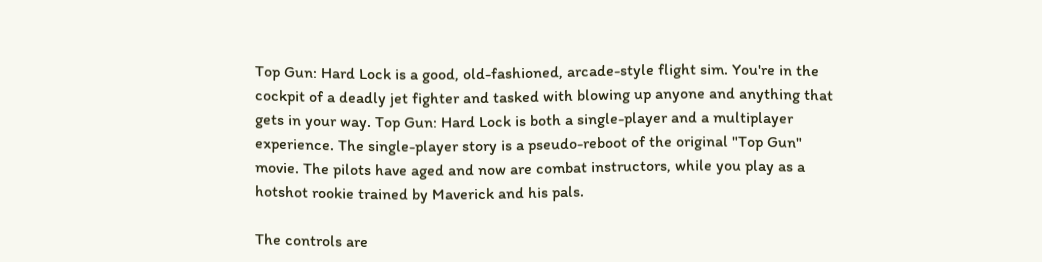Top Gun: Hard Lock is a good, old-fashioned, arcade-style flight sim. You're in the cockpit of a deadly jet fighter and tasked with blowing up anyone and anything that gets in your way. Top Gun: Hard Lock is both a single-player and a multiplayer experience. The single-player story is a pseudo-reboot of the original "Top Gun" movie. The pilots have aged and now are combat instructors, while you play as a hotshot rookie trained by Maverick and his pals.

The controls are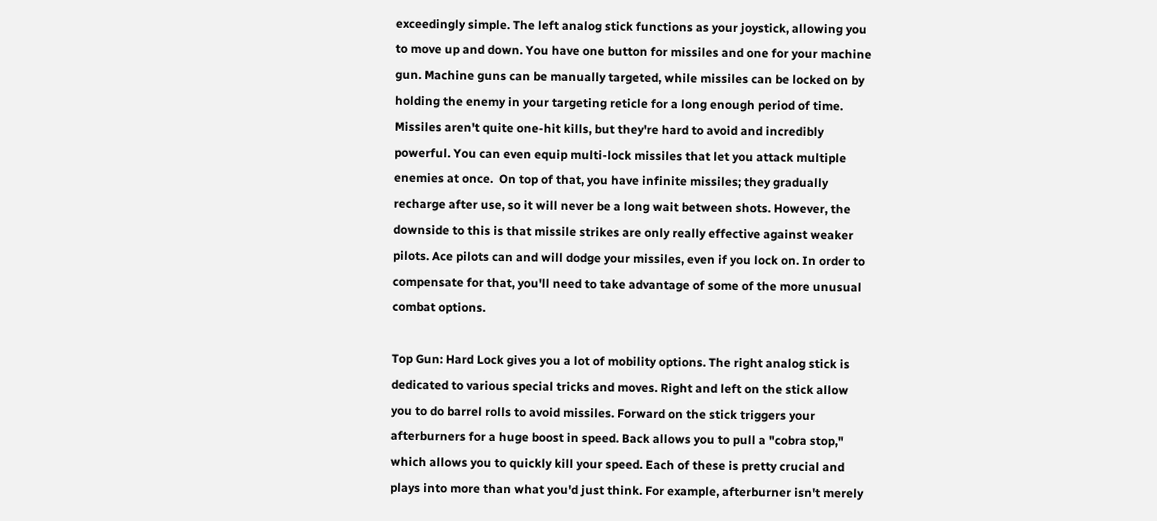exceedingly simple. The left analog stick functions as your joystick, allowing you to move up and down. You have one button for missiles and one for your machine gun. Machine guns can be manually targeted, while missiles can be locked on by holding the enemy in your targeting reticle for a long enough period of time. Missiles aren't quite one-hit kills, but they're hard to avoid and incredibly powerful. You can even equip multi-lock missiles that let you attack multiple enemies at once.  On top of that, you have infinite missiles; they gradually recharge after use, so it will never be a long wait between shots. However, the downside to this is that missile strikes are only really effective against weaker pilots. Ace pilots can and will dodge your missiles, even if you lock on. In order to compensate for that, you'll need to take advantage of some of the more unusual combat options.

Top Gun: Hard Lock gives you a lot of mobility options. The right analog stick is dedicated to various special tricks and moves. Right and left on the stick allow you to do barrel rolls to avoid missiles. Forward on the stick triggers your afterburners for a huge boost in speed. Back allows you to pull a "cobra stop," which allows you to quickly kill your speed. Each of these is pretty crucial and plays into more than what you'd just think. For example, afterburner isn't merely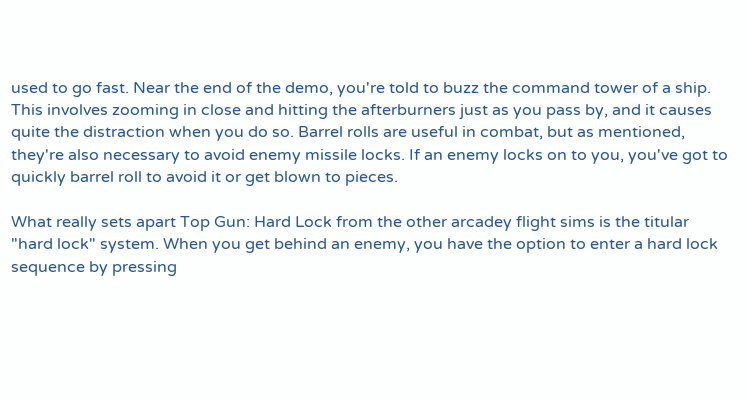used to go fast. Near the end of the demo, you're told to buzz the command tower of a ship. This involves zooming in close and hitting the afterburners just as you pass by, and it causes quite the distraction when you do so. Barrel rolls are useful in combat, but as mentioned, they're also necessary to avoid enemy missile locks. If an enemy locks on to you, you've got to quickly barrel roll to avoid it or get blown to pieces.

What really sets apart Top Gun: Hard Lock from the other arcadey flight sims is the titular "hard lock" system. When you get behind an enemy, you have the option to enter a hard lock sequence by pressing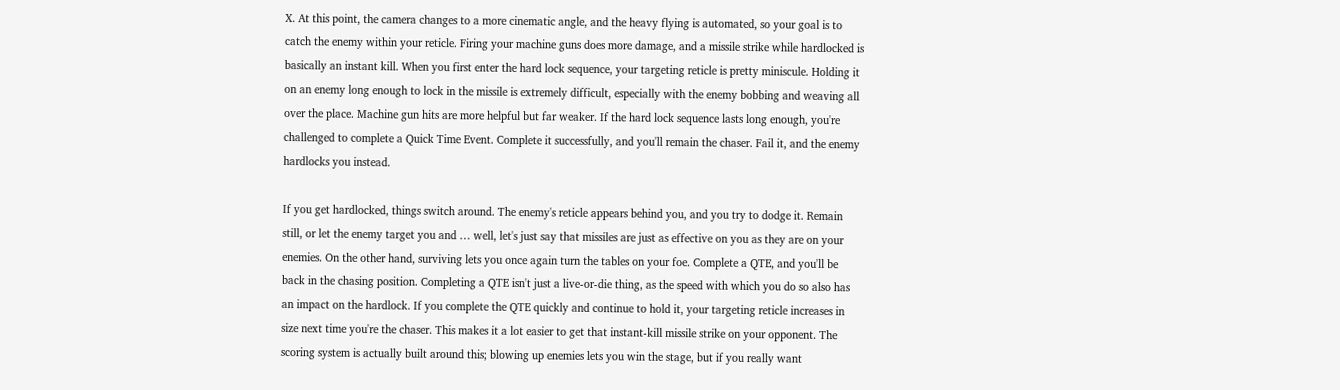X. At this point, the camera changes to a more cinematic angle, and the heavy flying is automated, so your goal is to catch the enemy within your reticle. Firing your machine guns does more damage, and a missile strike while hardlocked is basically an instant kill. When you first enter the hard lock sequence, your targeting reticle is pretty miniscule. Holding it on an enemy long enough to lock in the missile is extremely difficult, especially with the enemy bobbing and weaving all over the place. Machine gun hits are more helpful but far weaker. If the hard lock sequence lasts long enough, you're challenged to complete a Quick Time Event. Complete it successfully, and you'll remain the chaser. Fail it, and the enemy hardlocks you instead.

If you get hardlocked, things switch around. The enemy's reticle appears behind you, and you try to dodge it. Remain still, or let the enemy target you and … well, let's just say that missiles are just as effective on you as they are on your enemies. On the other hand, surviving lets you once again turn the tables on your foe. Complete a QTE, and you'll be back in the chasing position. Completing a QTE isn't just a live-or-die thing, as the speed with which you do so also has an impact on the hardlock. If you complete the QTE quickly and continue to hold it, your targeting reticle increases in size next time you're the chaser. This makes it a lot easier to get that instant-kill missile strike on your opponent. The scoring system is actually built around this; blowing up enemies lets you win the stage, but if you really want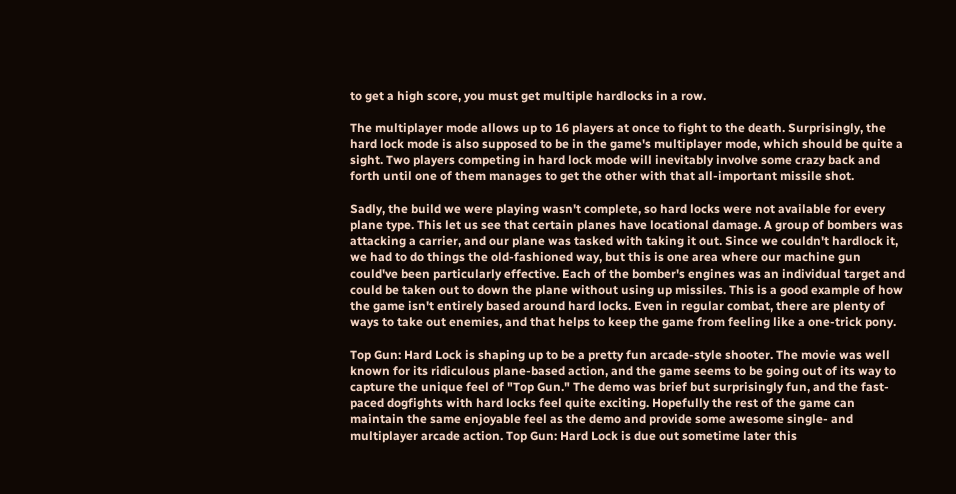to get a high score, you must get multiple hardlocks in a row.

The multiplayer mode allows up to 16 players at once to fight to the death. Surprisingly, the hard lock mode is also supposed to be in the game's multiplayer mode, which should be quite a sight. Two players competing in hard lock mode will inevitably involve some crazy back and forth until one of them manages to get the other with that all-important missile shot.

Sadly, the build we were playing wasn't complete, so hard locks were not available for every plane type. This let us see that certain planes have locational damage. A group of bombers was attacking a carrier, and our plane was tasked with taking it out. Since we couldn't hardlock it, we had to do things the old-fashioned way, but this is one area where our machine gun could've been particularly effective. Each of the bomber's engines was an individual target and could be taken out to down the plane without using up missiles. This is a good example of how the game isn't entirely based around hard locks. Even in regular combat, there are plenty of ways to take out enemies, and that helps to keep the game from feeling like a one-trick pony.

Top Gun: Hard Lock is shaping up to be a pretty fun arcade-style shooter. The movie was well known for its ridiculous plane-based action, and the game seems to be going out of its way to capture the unique feel of "Top Gun." The demo was brief but surprisingly fun, and the fast-paced dogfights with hard locks feel quite exciting. Hopefully the rest of the game can maintain the same enjoyable feel as the demo and provide some awesome single- and multiplayer arcade action. Top Gun: Hard Lock is due out sometime later this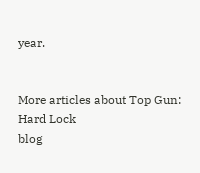year.


More articles about Top Gun: Hard Lock
blog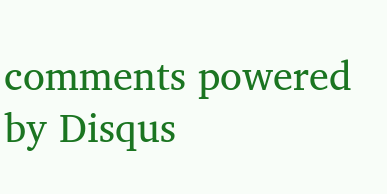comments powered by Disqus